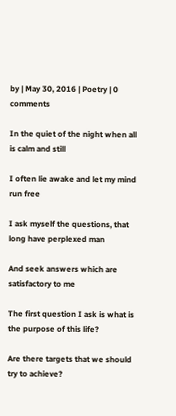by | May 30, 2016 | Poetry | 0 comments

In the quiet of the night when all is calm and still

I often lie awake and let my mind run free

I ask myself the questions, that long have perplexed man

And seek answers which are satisfactory to me

The first question I ask is what is the purpose of this life?

Are there targets that we should try to achieve?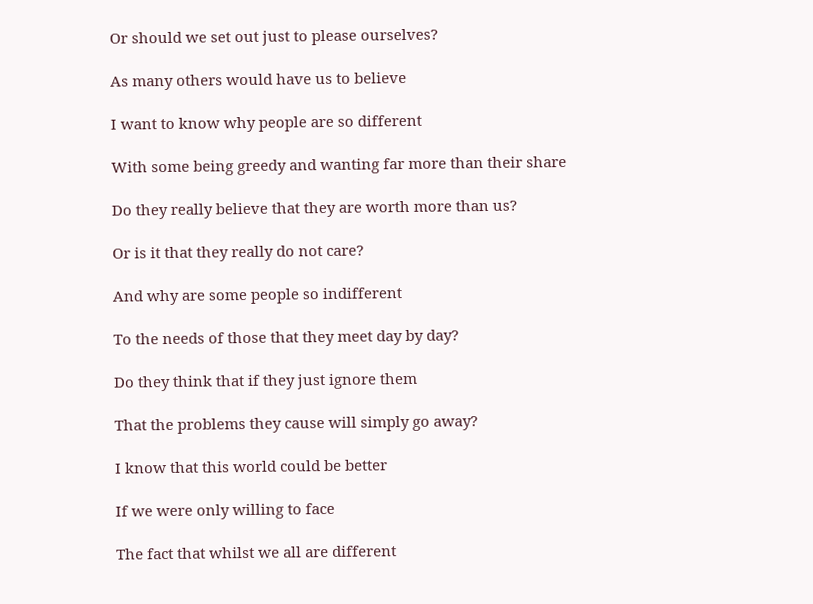Or should we set out just to please ourselves?

As many others would have us to believe

I want to know why people are so different

With some being greedy and wanting far more than their share

Do they really believe that they are worth more than us?

Or is it that they really do not care?

And why are some people so indifferent

To the needs of those that they meet day by day?

Do they think that if they just ignore them

That the problems they cause will simply go away?

I know that this world could be better

If we were only willing to face

The fact that whilst we all are different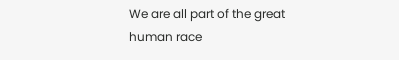We are all part of the great human race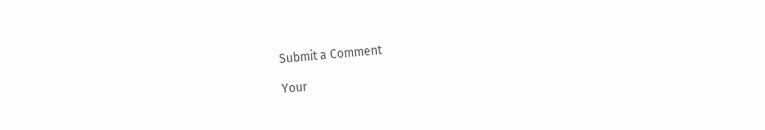Submit a Comment

Your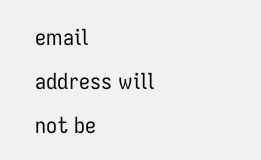email address will not be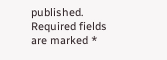published. Required fields are marked *